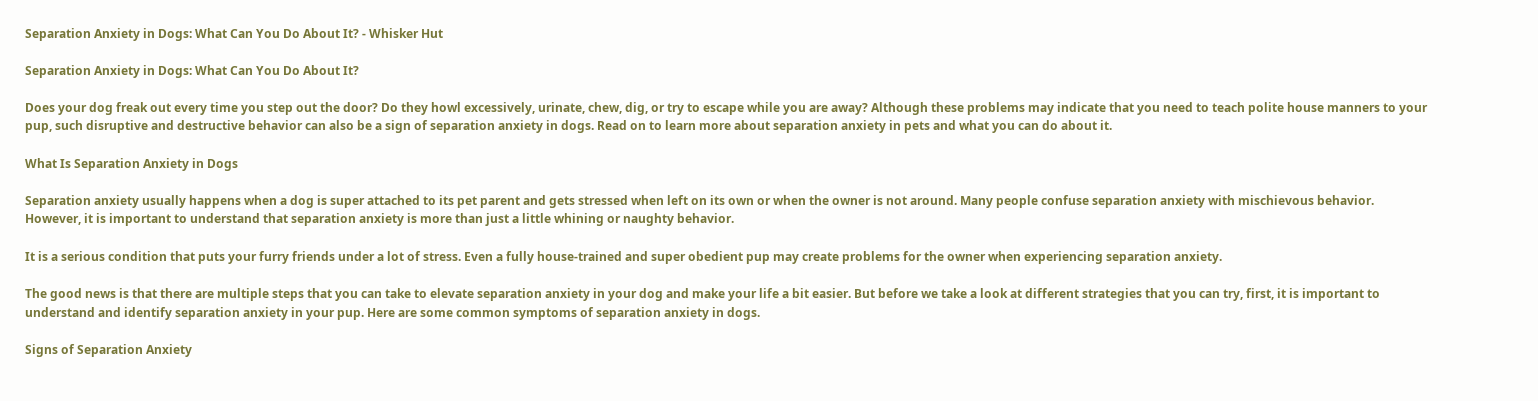Separation Anxiety in Dogs: What Can You Do About It? - Whisker Hut

Separation Anxiety in Dogs: What Can You Do About It?

Does your dog freak out every time you step out the door? Do they howl excessively, urinate, chew, dig, or try to escape while you are away? Although these problems may indicate that you need to teach polite house manners to your pup, such disruptive and destructive behavior can also be a sign of separation anxiety in dogs. Read on to learn more about separation anxiety in pets and what you can do about it.

What Is Separation Anxiety in Dogs

Separation anxiety usually happens when a dog is super attached to its pet parent and gets stressed when left on its own or when the owner is not around. Many people confuse separation anxiety with mischievous behavior. However, it is important to understand that separation anxiety is more than just a little whining or naughty behavior.

It is a serious condition that puts your furry friends under a lot of stress. Even a fully house-trained and super obedient pup may create problems for the owner when experiencing separation anxiety.

The good news is that there are multiple steps that you can take to elevate separation anxiety in your dog and make your life a bit easier. But before we take a look at different strategies that you can try, first, it is important to understand and identify separation anxiety in your pup. Here are some common symptoms of separation anxiety in dogs.

Signs of Separation Anxiety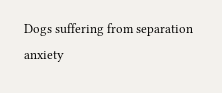Dogs suffering from separation anxiety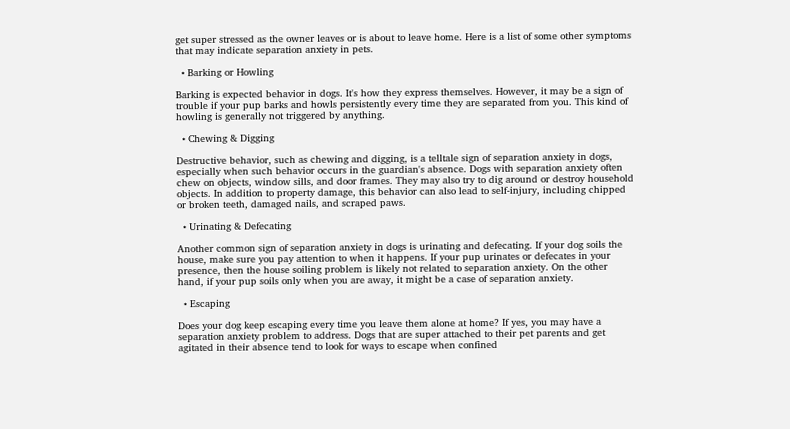get super stressed as the owner leaves or is about to leave home. Here is a list of some other symptoms that may indicate separation anxiety in pets.

  • Barking or Howling

Barking is expected behavior in dogs. It's how they express themselves. However, it may be a sign of trouble if your pup barks and howls persistently every time they are separated from you. This kind of howling is generally not triggered by anything.

  • Chewing & Digging

Destructive behavior, such as chewing and digging, is a telltale sign of separation anxiety in dogs, especially when such behavior occurs in the guardian's absence. Dogs with separation anxiety often chew on objects, window sills, and door frames. They may also try to dig around or destroy household objects. In addition to property damage, this behavior can also lead to self-injury, including chipped or broken teeth, damaged nails, and scraped paws.

  • Urinating & Defecating

Another common sign of separation anxiety in dogs is urinating and defecating. If your dog soils the house, make sure you pay attention to when it happens. If your pup urinates or defecates in your presence, then the house soiling problem is likely not related to separation anxiety. On the other hand, if your pup soils only when you are away, it might be a case of separation anxiety.

  • Escaping

Does your dog keep escaping every time you leave them alone at home? If yes, you may have a separation anxiety problem to address. Dogs that are super attached to their pet parents and get agitated in their absence tend to look for ways to escape when confined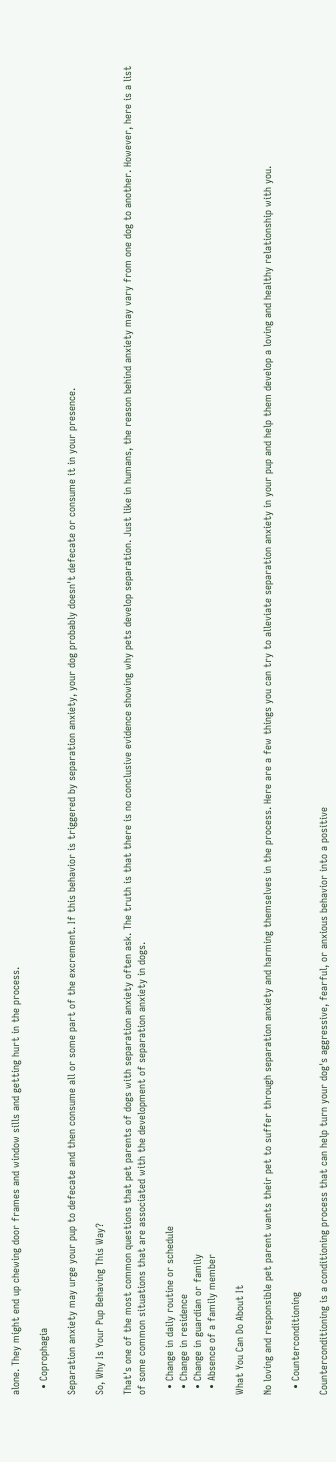alone. They might end up chewing door frames and window sills and getting hurt in the process.

  • Coprophagia

Separation anxiety may urge your pup to defecate and then consume all or some part of the excrement. If this behavior is triggered by separation anxiety, your dog probably doesn't defecate or consume it in your presence.

So, Why Is Your Pup Behaving This Way?

That's one of the most common questions that pet parents of dogs with separation anxiety often ask. The truth is that there is no conclusive evidence showing why pets develop separation. Just like in humans, the reason behind anxiety may vary from one dog to another. However, here is a list of some common situations that are associated with the development of separation anxiety in dogs.

  • Change in daily routine or schedule
  • Change in residence
  • Change in guardian or family
  • Absence of a family member

What You Can Do About It

No loving and responsible pet parent wants their pet to suffer through separation anxiety and harming themselves in the process. Here are a few things you can try to alleviate separation anxiety in your pup and help them develop a loving and healthy relationship with you.

  • Counterconditioning

Counterconditioning is a conditioning process that can help turn your dog's aggressive, fearful, or anxious behavior into a positive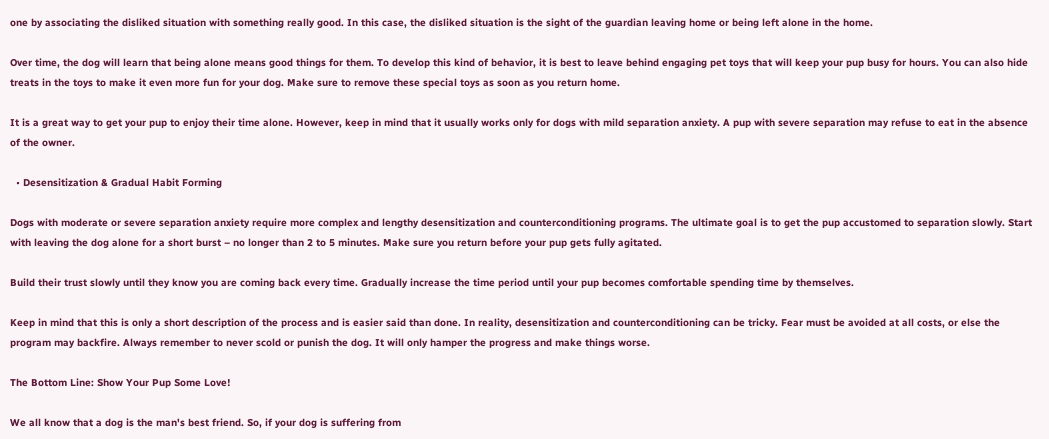one by associating the disliked situation with something really good. In this case, the disliked situation is the sight of the guardian leaving home or being left alone in the home.

Over time, the dog will learn that being alone means good things for them. To develop this kind of behavior, it is best to leave behind engaging pet toys that will keep your pup busy for hours. You can also hide treats in the toys to make it even more fun for your dog. Make sure to remove these special toys as soon as you return home.

It is a great way to get your pup to enjoy their time alone. However, keep in mind that it usually works only for dogs with mild separation anxiety. A pup with severe separation may refuse to eat in the absence of the owner.

  • Desensitization & Gradual Habit Forming

Dogs with moderate or severe separation anxiety require more complex and lengthy desensitization and counterconditioning programs. The ultimate goal is to get the pup accustomed to separation slowly. Start with leaving the dog alone for a short burst – no longer than 2 to 5 minutes. Make sure you return before your pup gets fully agitated.

Build their trust slowly until they know you are coming back every time. Gradually increase the time period until your pup becomes comfortable spending time by themselves.

Keep in mind that this is only a short description of the process and is easier said than done. In reality, desensitization and counterconditioning can be tricky. Fear must be avoided at all costs, or else the program may backfire. Always remember to never scold or punish the dog. It will only hamper the progress and make things worse.

The Bottom Line: Show Your Pup Some Love!

We all know that a dog is the man's best friend. So, if your dog is suffering from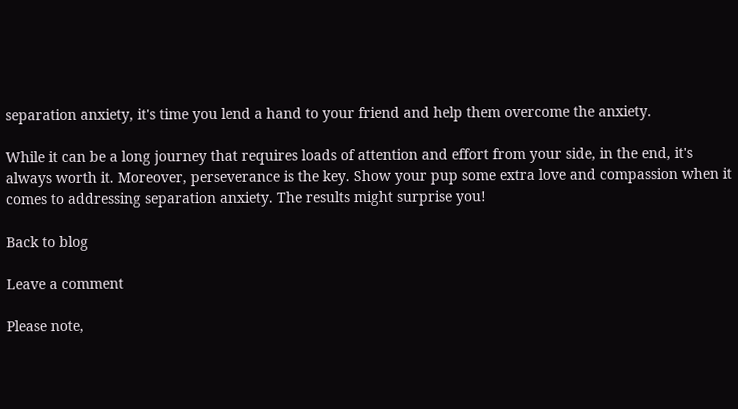separation anxiety, it's time you lend a hand to your friend and help them overcome the anxiety.

While it can be a long journey that requires loads of attention and effort from your side, in the end, it's always worth it. Moreover, perseverance is the key. Show your pup some extra love and compassion when it comes to addressing separation anxiety. The results might surprise you!

Back to blog

Leave a comment

Please note,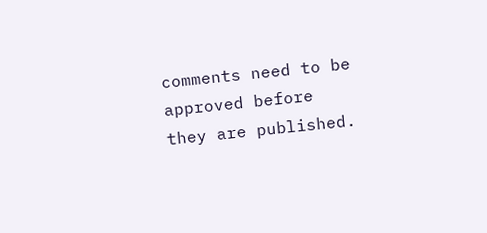comments need to be approved before they are published.